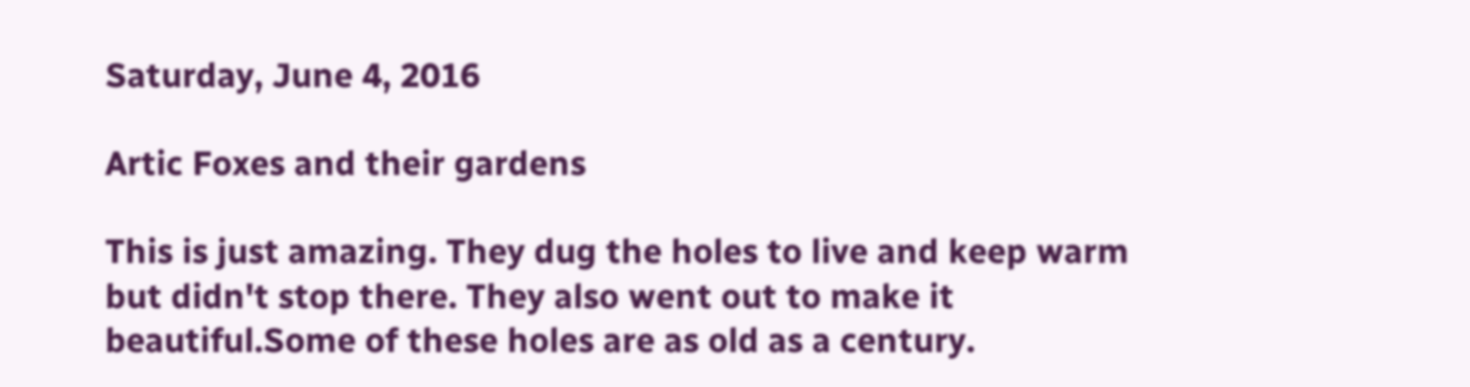Saturday, June 4, 2016

Artic Foxes and their gardens

This is just amazing. They dug the holes to live and keep warm but didn't stop there. They also went out to make it beautiful.Some of these holes are as old as a century.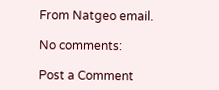From Natgeo email.

No comments:

Post a Comment